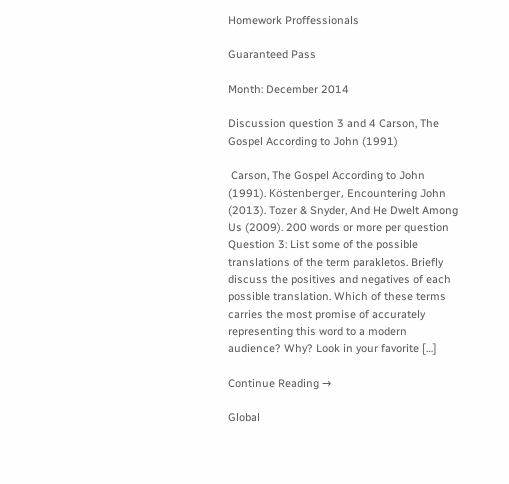Homework Proffessionals

Guaranteed Pass

Month: December 2014

Discussion question 3 and 4 Carson, The Gospel According to John (1991)

 Carson, The Gospel According to John (1991). Köstenberger, Encountering John (2013). Tozer & Snyder, And He Dwelt Among Us (2009). 200 words or more per question Question 3: List some of the possible translations of the term parakletos. Briefly discuss the positives and negatives of each possible translation. Which of these terms carries the most promise of accurately representing this word to a modern audience? Why? Look in your favorite […]

Continue Reading →

Global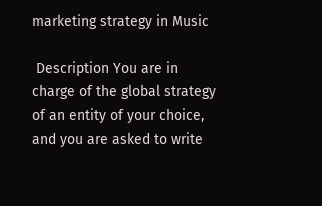marketing strategy in Music

 Description You are in charge of the global strategy of an entity of your choice, and you are asked to write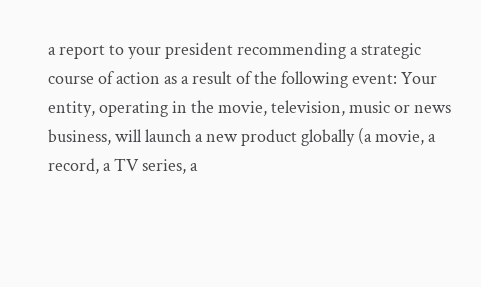a report to your president recommending a strategic course of action as a result of the following event: Your entity, operating in the movie, television, music or news business, will launch a new product globally (a movie, a record, a TV series, a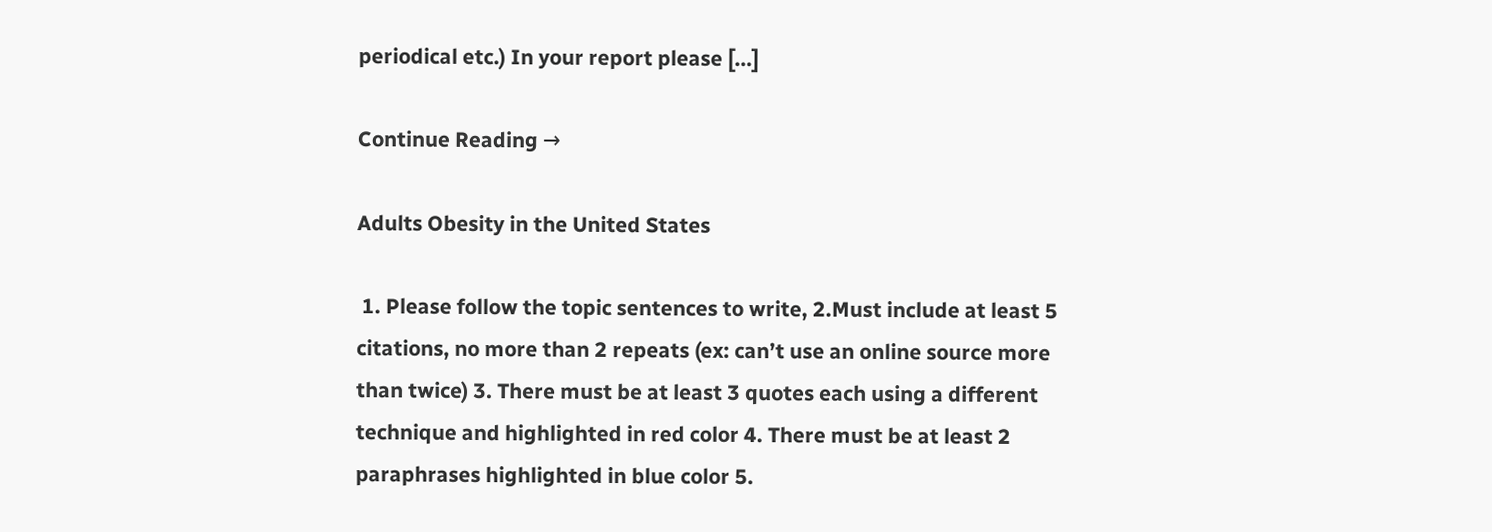periodical etc.) In your report please […]

Continue Reading →

Adults Obesity in the United States

 1. Please follow the topic sentences to write, 2.Must include at least 5 citations, no more than 2 repeats (ex: can’t use an online source more than twice) 3. There must be at least 3 quotes each using a different technique and highlighted in red color 4. There must be at least 2 paraphrases highlighted in blue color 5.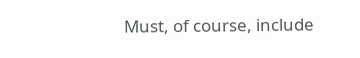Must, of course, include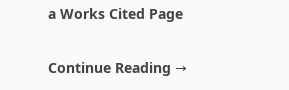a Works Cited Page

Continue Reading →